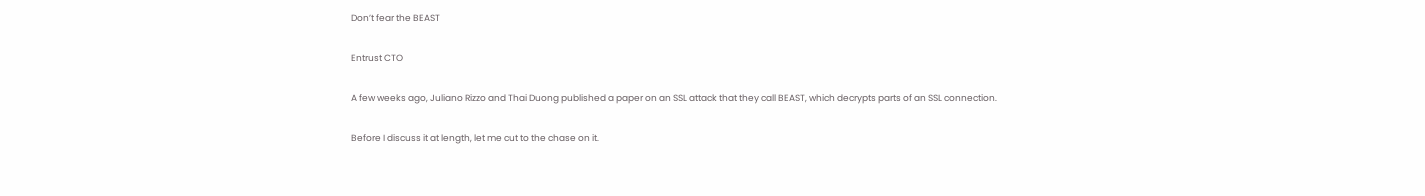Don’t fear the BEAST

Entrust CTO

A few weeks ago, Juliano Rizzo and Thai Duong published a paper on an SSL attack that they call BEAST, which decrypts parts of an SSL connection.

Before I discuss it at length, let me cut to the chase on it.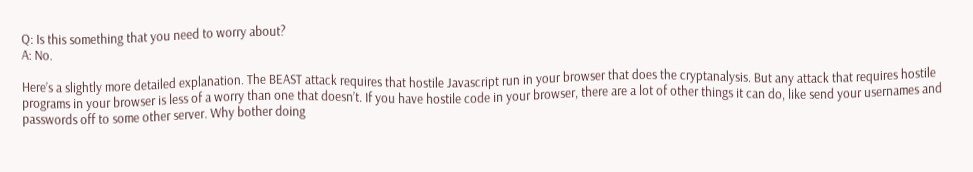Q: Is this something that you need to worry about?
A: No.

Here’s a slightly more detailed explanation. The BEAST attack requires that hostile Javascript run in your browser that does the cryptanalysis. But any attack that requires hostile programs in your browser is less of a worry than one that doesn’t. If you have hostile code in your browser, there are a lot of other things it can do, like send your usernames and passwords off to some other server. Why bother doing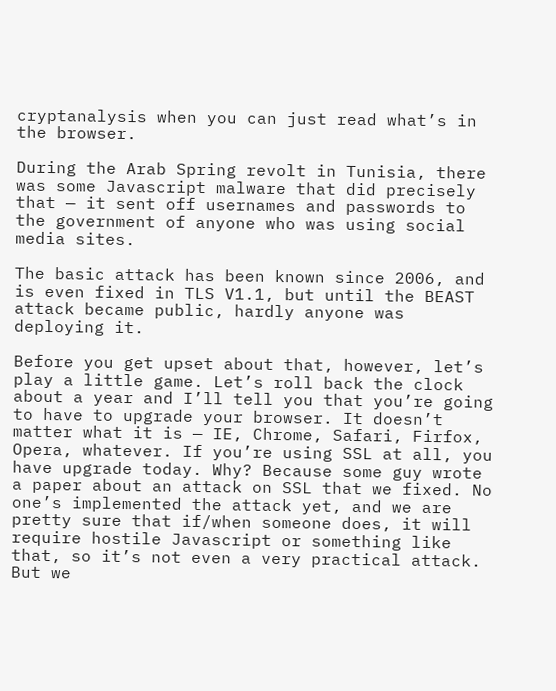cryptanalysis when you can just read what’s in the browser.

During the Arab Spring revolt in Tunisia, there was some Javascript malware that did precisely that — it sent off usernames and passwords to the government of anyone who was using social media sites.

The basic attack has been known since 2006, and is even fixed in TLS V1.1, but until the BEAST attack became public, hardly anyone was deploying it.

Before you get upset about that, however, let’s play a little game. Let’s roll back the clock about a year and I’ll tell you that you’re going to have to upgrade your browser. It doesn’t matter what it is — IE, Chrome, Safari, Firfox, Opera, whatever. If you’re using SSL at all, you have upgrade today. Why? Because some guy wrote a paper about an attack on SSL that we fixed. No one’s implemented the attack yet, and we are pretty sure that if/when someone does, it will require hostile Javascript or something like that, so it’s not even a very practical attack. But we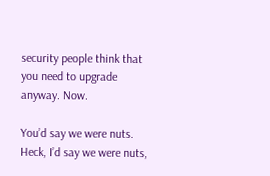security people think that you need to upgrade anyway. Now.

You’d say we were nuts. Heck, I’d say we were nuts,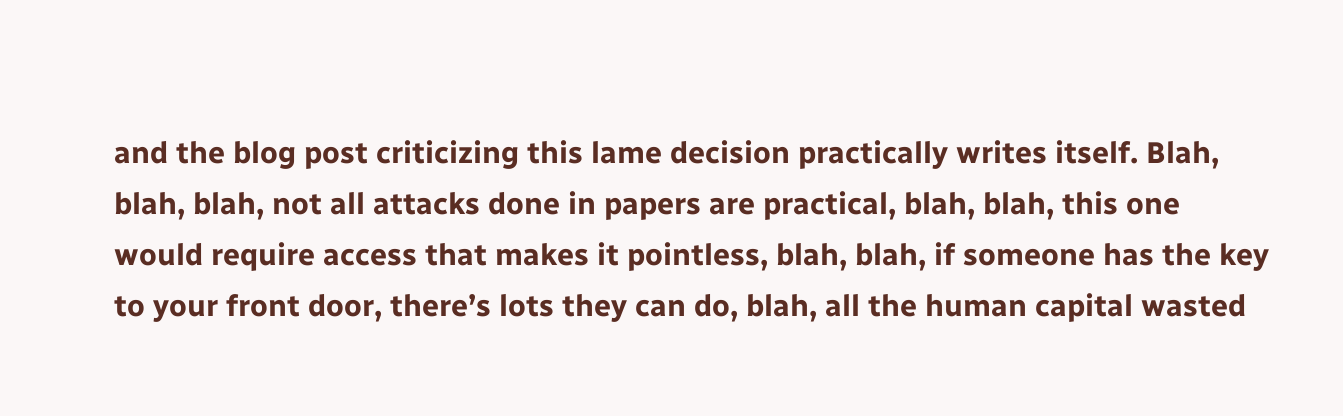and the blog post criticizing this lame decision practically writes itself. Blah, blah, blah, not all attacks done in papers are practical, blah, blah, this one would require access that makes it pointless, blah, blah, if someone has the key to your front door, there’s lots they can do, blah, all the human capital wasted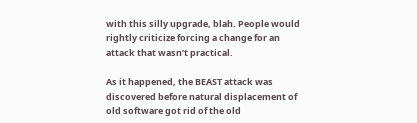with this silly upgrade, blah. People would rightly criticize forcing a change for an attack that wasn’t practical.

As it happened, the BEAST attack was discovered before natural displacement of old software got rid of the old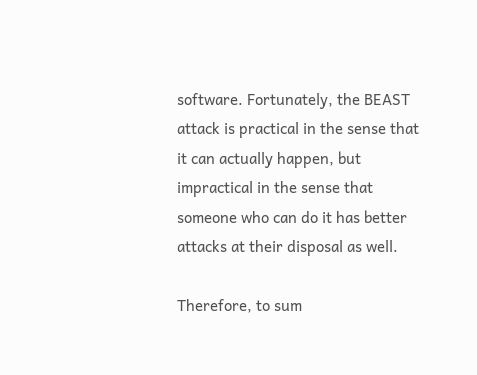software. Fortunately, the BEAST attack is practical in the sense that it can actually happen, but impractical in the sense that someone who can do it has better attacks at their disposal as well.

Therefore, to sum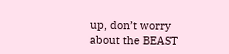up, don’t worry about the BEAST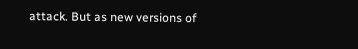attack. But as new versions of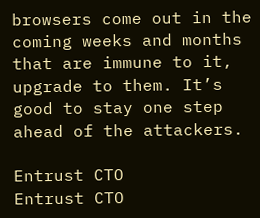browsers come out in the coming weeks and months that are immune to it, upgrade to them. It’s good to stay one step ahead of the attackers.

Entrust CTO
Entrust CTO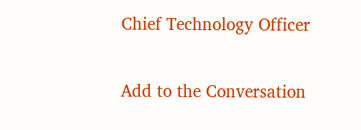Chief Technology Officer


Add to the Conversation